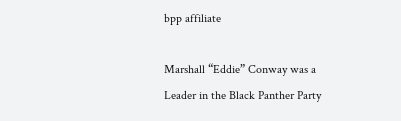bpp affiliate

Marshall “Eddie” Conway was a Leader in the Black Panther Party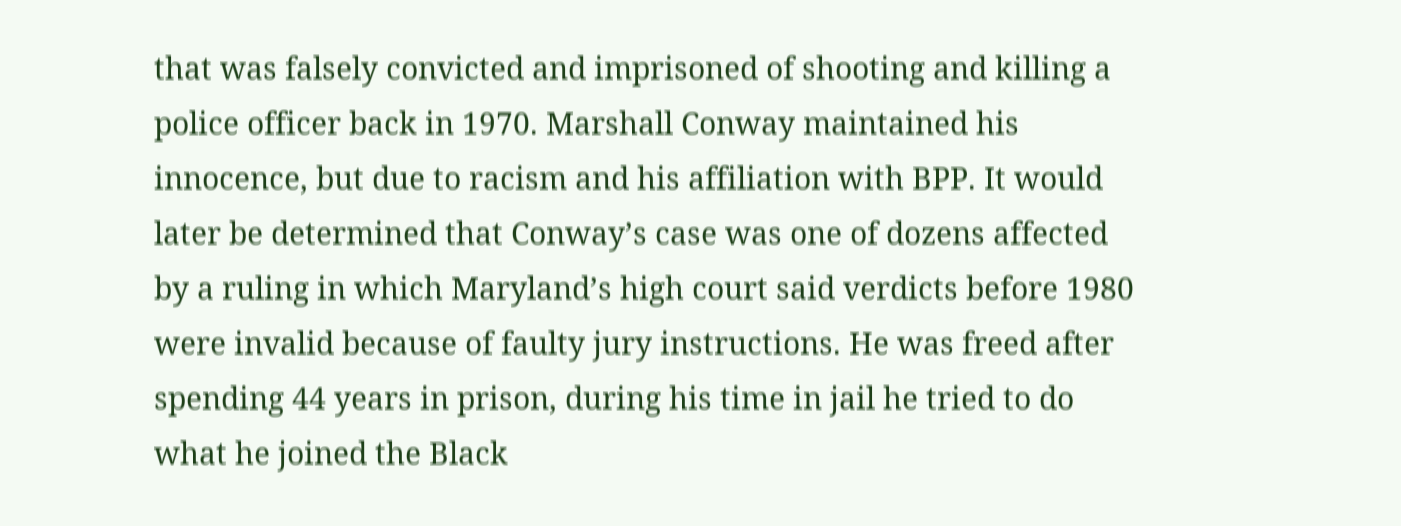that was falsely convicted and imprisoned of shooting and killing a police officer back in 1970. Marshall Conway maintained his innocence, but due to racism and his affiliation with BPP. It would later be determined that Conway’s case was one of dozens affected by a ruling in which Maryland’s high court said verdicts before 1980 were invalid because of faulty jury instructions. He was freed after spending 44 years in prison, during his time in jail he tried to do what he joined the Black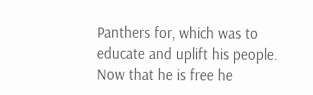Panthers for, which was to educate and uplift his people. Now that he is free he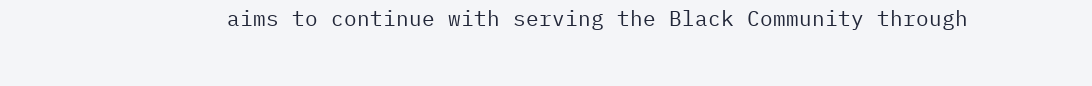aims to continue with serving the Black Community through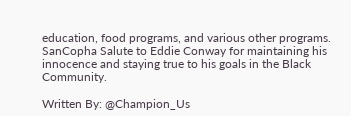education, food programs, and various other programs. SanCopha Salute to Eddie Conway for maintaining his innocence and staying true to his goals in the Black Community.

Written By: @Champion_Us